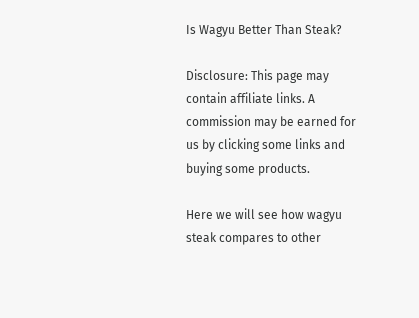Is Wagyu Better Than Steak?

Disclosure: This page may contain affiliate links. A commission may be earned for us by clicking some links and buying some products.

Here we will see how wagyu steak compares to other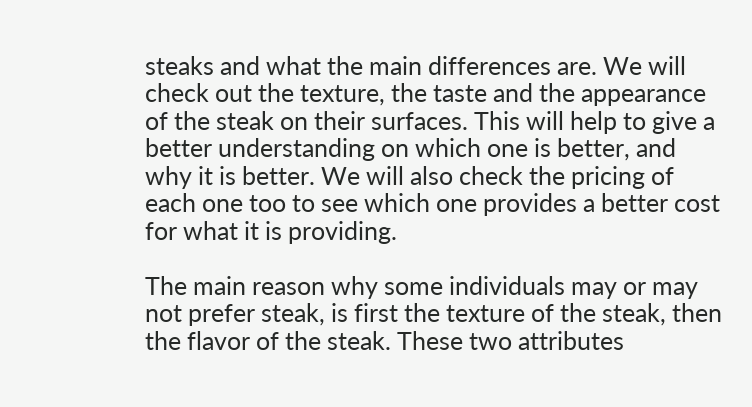steaks and what the main differences are. We will check out the texture, the taste and the appearance of the steak on their surfaces. This will help to give a better understanding on which one is better, and why it is better. We will also check the pricing of each one too to see which one provides a better cost for what it is providing.

The main reason why some individuals may or may not prefer steak, is first the texture of the steak, then the flavor of the steak. These two attributes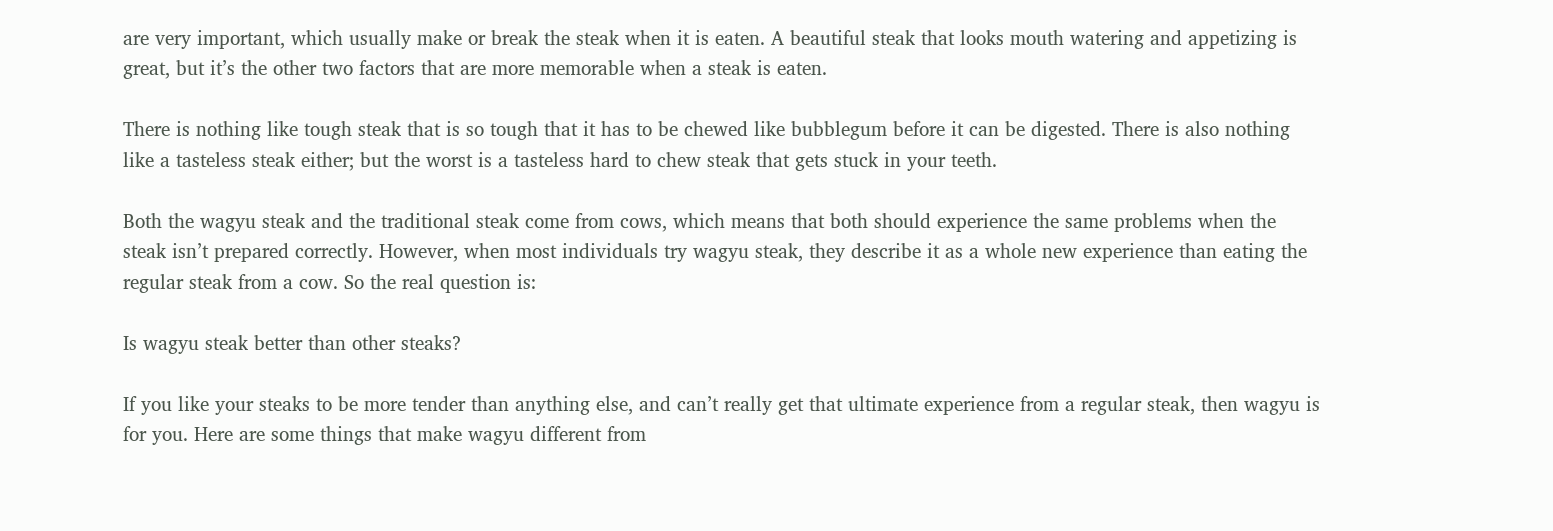are very important, which usually make or break the steak when it is eaten. A beautiful steak that looks mouth watering and appetizing is great, but it’s the other two factors that are more memorable when a steak is eaten.

There is nothing like tough steak that is so tough that it has to be chewed like bubblegum before it can be digested. There is also nothing like a tasteless steak either; but the worst is a tasteless hard to chew steak that gets stuck in your teeth.

Both the wagyu steak and the traditional steak come from cows, which means that both should experience the same problems when the steak isn’t prepared correctly. However, when most individuals try wagyu steak, they describe it as a whole new experience than eating the regular steak from a cow. So the real question is:

Is wagyu steak better than other steaks?

If you like your steaks to be more tender than anything else, and can’t really get that ultimate experience from a regular steak, then wagyu is for you. Here are some things that make wagyu different from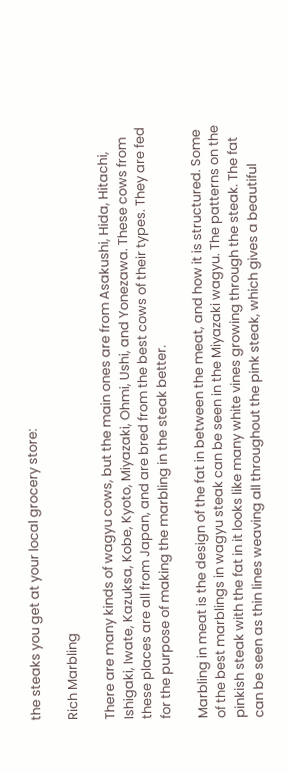the steaks you get at your local grocery store:

Rich Marbling

There are many kinds of wagyu cows, but the main ones are from Asakushi, Hida, Hitachi, Ishigaki, Iwate, Kazuksa, Kobe, Kyoto, Miyazaki, Ohmi, Ushi, and Yonezawa. These cows from these places are all from Japan, and are bred from the best cows of their types. They are fed for the purpose of making the marbling in the steak better.

Marbling in meat is the design of the fat in between the meat, and how it is structured. Some of the best marblings in wagyu steak can be seen in the Miyazaki wagyu. The patterns on the pinkish steak with the fat in it looks like many white vines growing through the steak. The fat can be seen as thin lines weaving all throughout the pink steak, which gives a beautiful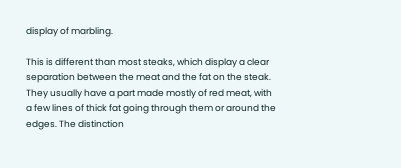display of marbling.

This is different than most steaks, which display a clear separation between the meat and the fat on the steak. They usually have a part made mostly of red meat, with a few lines of thick fat going through them or around the edges. The distinction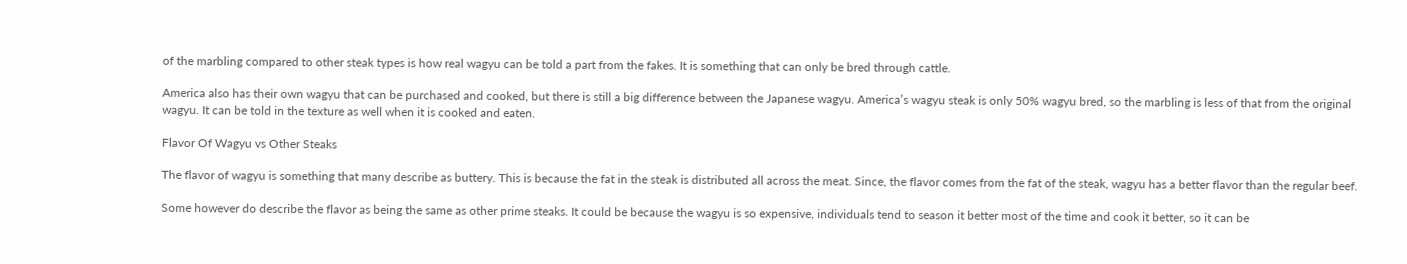of the marbling compared to other steak types is how real wagyu can be told a part from the fakes. It is something that can only be bred through cattle.

America also has their own wagyu that can be purchased and cooked, but there is still a big difference between the Japanese wagyu. America’s wagyu steak is only 50% wagyu bred, so the marbling is less of that from the original wagyu. It can be told in the texture as well when it is cooked and eaten.

Flavor Of Wagyu vs Other Steaks

The flavor of wagyu is something that many describe as buttery. This is because the fat in the steak is distributed all across the meat. Since, the flavor comes from the fat of the steak, wagyu has a better flavor than the regular beef.

Some however do describe the flavor as being the same as other prime steaks. It could be because the wagyu is so expensive, individuals tend to season it better most of the time and cook it better, so it can be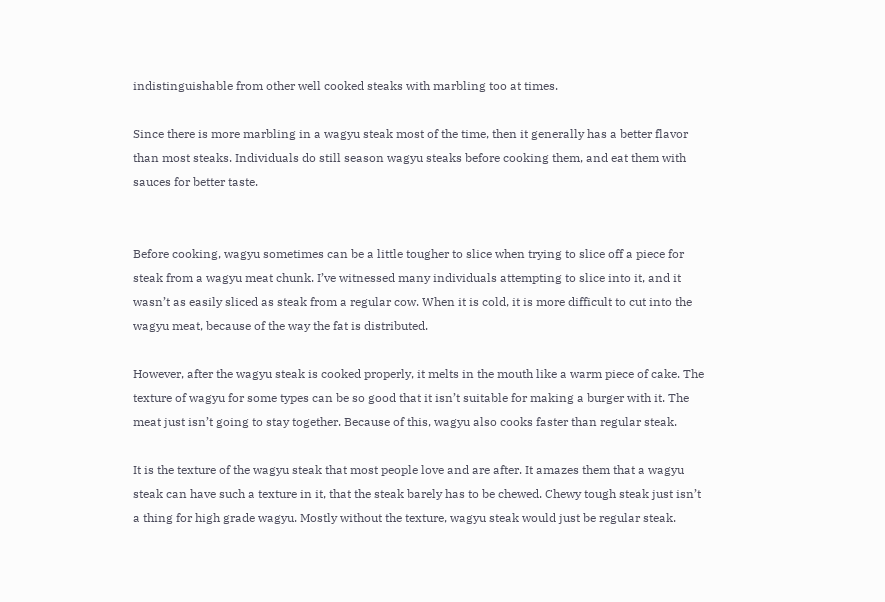indistinguishable from other well cooked steaks with marbling too at times.

Since there is more marbling in a wagyu steak most of the time, then it generally has a better flavor than most steaks. Individuals do still season wagyu steaks before cooking them, and eat them with sauces for better taste.


Before cooking, wagyu sometimes can be a little tougher to slice when trying to slice off a piece for steak from a wagyu meat chunk. I’ve witnessed many individuals attempting to slice into it, and it wasn’t as easily sliced as steak from a regular cow. When it is cold, it is more difficult to cut into the wagyu meat, because of the way the fat is distributed.

However, after the wagyu steak is cooked properly, it melts in the mouth like a warm piece of cake. The texture of wagyu for some types can be so good that it isn’t suitable for making a burger with it. The meat just isn’t going to stay together. Because of this, wagyu also cooks faster than regular steak.

It is the texture of the wagyu steak that most people love and are after. It amazes them that a wagyu steak can have such a texture in it, that the steak barely has to be chewed. Chewy tough steak just isn’t a thing for high grade wagyu. Mostly without the texture, wagyu steak would just be regular steak.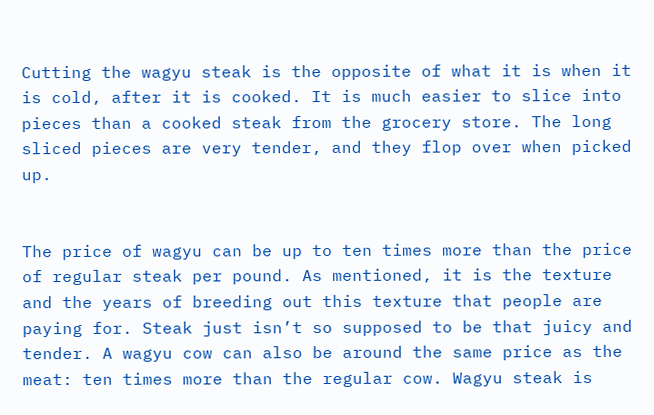Cutting the wagyu steak is the opposite of what it is when it is cold, after it is cooked. It is much easier to slice into pieces than a cooked steak from the grocery store. The long sliced pieces are very tender, and they flop over when picked up.


The price of wagyu can be up to ten times more than the price of regular steak per pound. As mentioned, it is the texture and the years of breeding out this texture that people are paying for. Steak just isn’t so supposed to be that juicy and tender. A wagyu cow can also be around the same price as the meat: ten times more than the regular cow. Wagyu steak is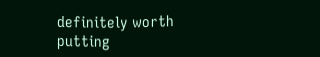definitely worth putting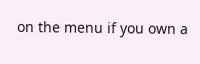on the menu if you own a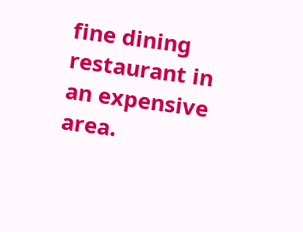fine dining restaurant in an expensive area.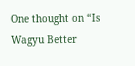One thought on “Is Wagyu Better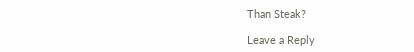Than Steak?

Leave a Reply